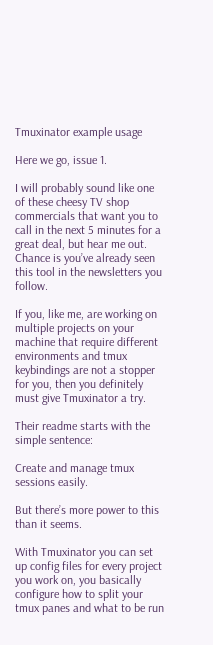Tmuxinator example usage

Here we go, issue 1.

I will probably sound like one of these cheesy TV shop commercials that want you to call in the next 5 minutes for a great deal, but hear me out. Chance is you’ve already seen this tool in the newsletters you follow.

If you, like me, are working on multiple projects on your machine that require different environments and tmux keybindings are not a stopper for you, then you definitely must give Tmuxinator a try.

Their readme starts with the simple sentence:

Create and manage tmux sessions easily.

But there’s more power to this than it seems.

With Tmuxinator you can set up config files for every project you work on, you basically configure how to split your tmux panes and what to be run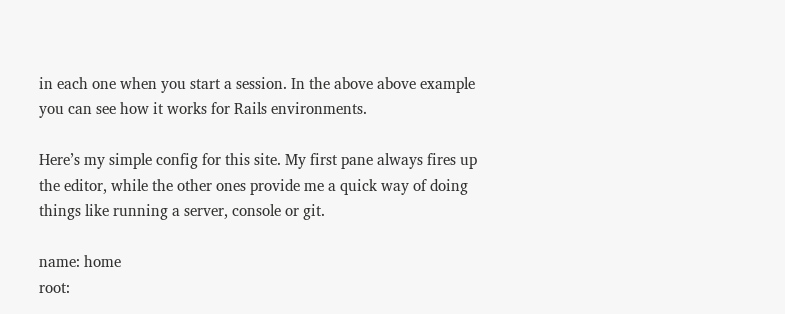in each one when you start a session. In the above above example you can see how it works for Rails environments.

Here’s my simple config for this site. My first pane always fires up the editor, while the other ones provide me a quick way of doing things like running a server, console or git.

name: home
root: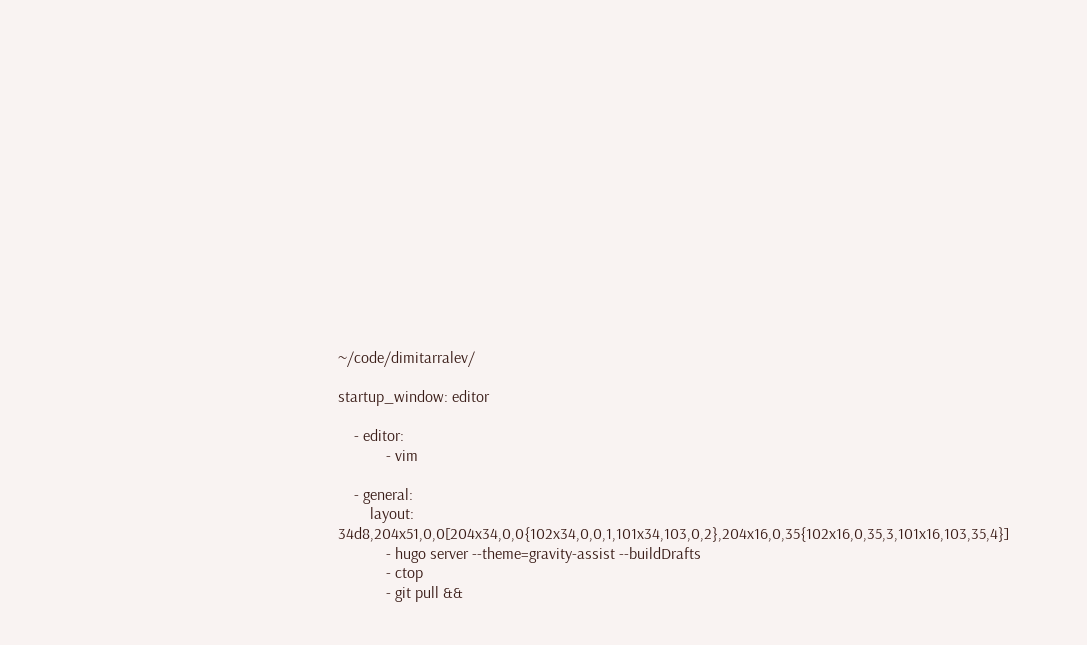~/code/dimitarralev/

startup_window: editor

    - editor:
            - vim

    - general:
        layout: 34d8,204x51,0,0[204x34,0,0{102x34,0,0,1,101x34,103,0,2},204x16,0,35{102x16,0,35,3,101x16,103,35,4}]
            - hugo server --theme=gravity-assist --buildDrafts
            - ctop
            - git pull &&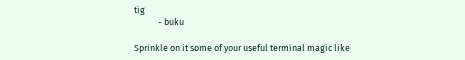tig
            - buku

Sprinkle on it some of your useful terminal magic like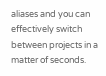aliases and you can effectively switch between projects in a matter of seconds.